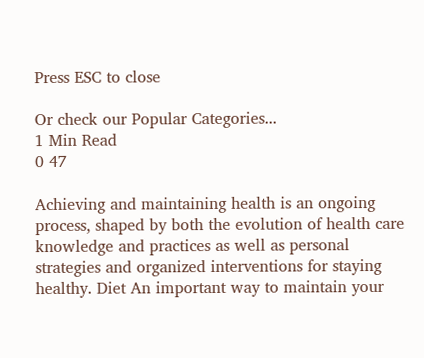Press ESC to close

Or check our Popular Categories...
1 Min Read
0 47

Achieving and maintaining health is an ongoing process, shaped by both the evolution of health care knowledge and practices as well as personal strategies and organized interventions for staying healthy. Diet An important way to maintain your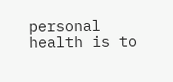personal health is to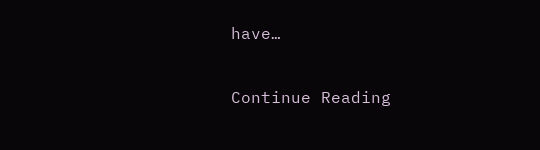have…

Continue Reading